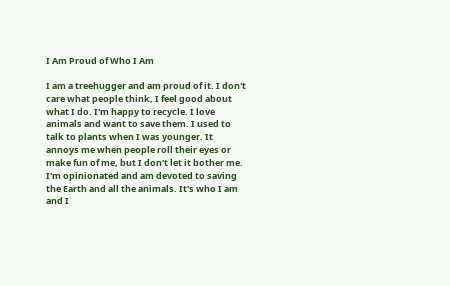I Am Proud of Who I Am

I am a treehugger and am proud of it. I don't care what people think, I feel good about what I do. I'm happy to recycle. I love animals and want to save them. I used to talk to plants when I was younger. It annoys me when people roll their eyes or make fun of me, but I don't let it bother me. I'm opinionated and am devoted to saving the Earth and all the animals. It's who I am and I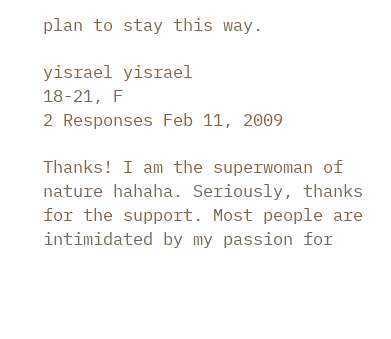plan to stay this way.

yisrael yisrael
18-21, F
2 Responses Feb 11, 2009

Thanks! I am the superwoman of nature hahaha. Seriously, thanks for the support. Most people are intimidated by my passion for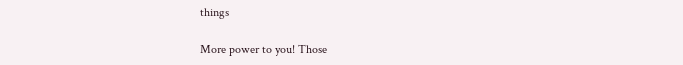things

More power to you! Those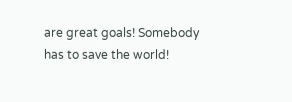are great goals! Somebody has to save the world!